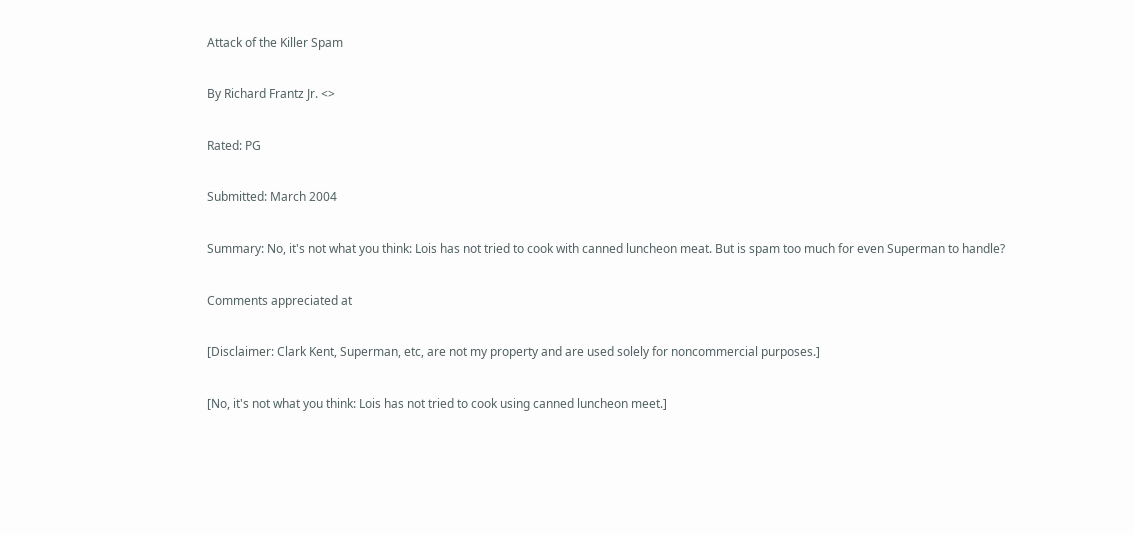Attack of the Killer Spam

By Richard Frantz Jr. <>

Rated: PG

Submitted: March 2004

Summary: No, it's not what you think: Lois has not tried to cook with canned luncheon meat. But is spam too much for even Superman to handle?

Comments appreciated at

[Disclaimer: Clark Kent, Superman, etc, are not my property and are used solely for noncommercial purposes.]

[No, it's not what you think: Lois has not tried to cook using canned luncheon meet.]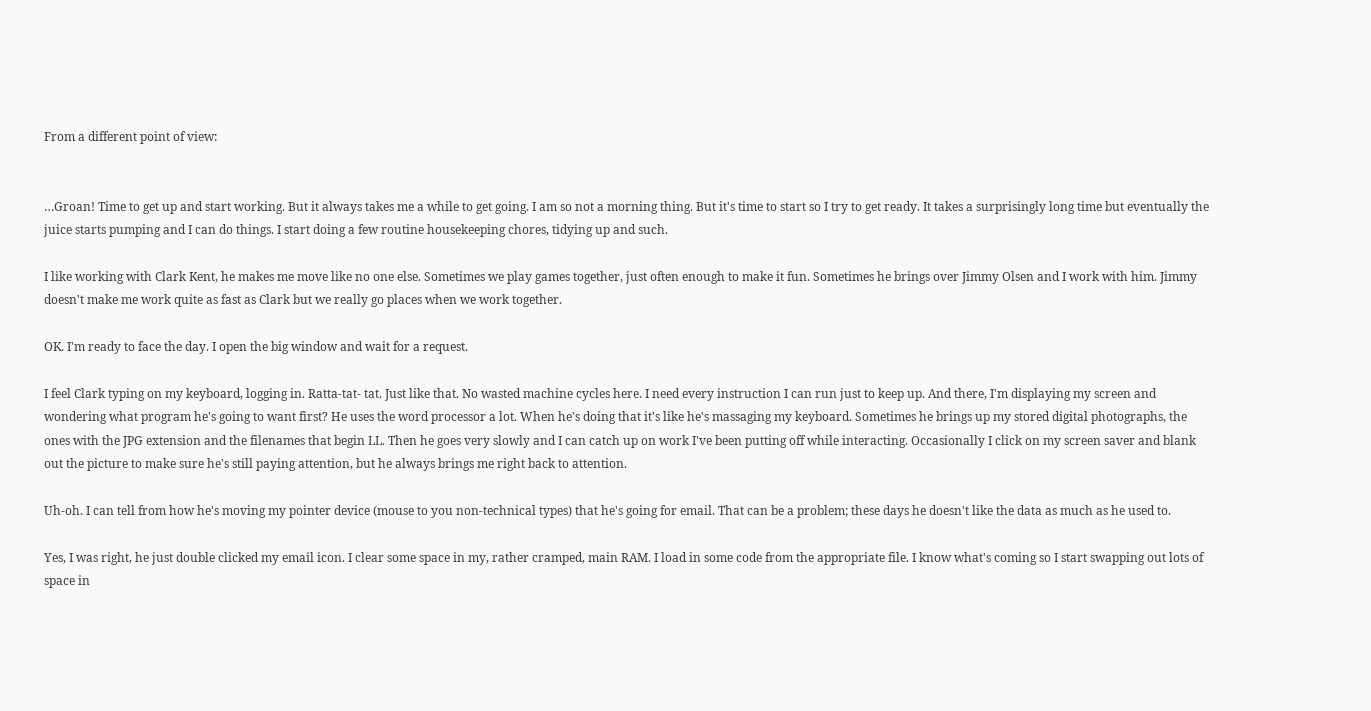From a different point of view:


…Groan! Time to get up and start working. But it always takes me a while to get going. I am so not a morning thing. But it's time to start so I try to get ready. It takes a surprisingly long time but eventually the juice starts pumping and I can do things. I start doing a few routine housekeeping chores, tidying up and such.

I like working with Clark Kent, he makes me move like no one else. Sometimes we play games together, just often enough to make it fun. Sometimes he brings over Jimmy Olsen and I work with him. Jimmy doesn't make me work quite as fast as Clark but we really go places when we work together.

OK. I'm ready to face the day. I open the big window and wait for a request.

I feel Clark typing on my keyboard, logging in. Ratta-tat- tat. Just like that. No wasted machine cycles here. I need every instruction I can run just to keep up. And there, I'm displaying my screen and wondering what program he's going to want first? He uses the word processor a lot. When he's doing that it's like he's massaging my keyboard. Sometimes he brings up my stored digital photographs, the ones with the JPG extension and the filenames that begin LL. Then he goes very slowly and I can catch up on work I've been putting off while interacting. Occasionally I click on my screen saver and blank out the picture to make sure he's still paying attention, but he always brings me right back to attention.

Uh-oh. I can tell from how he's moving my pointer device (mouse to you non-technical types) that he's going for email. That can be a problem; these days he doesn't like the data as much as he used to.

Yes, I was right, he just double clicked my email icon. I clear some space in my, rather cramped, main RAM. I load in some code from the appropriate file. I know what's coming so I start swapping out lots of space in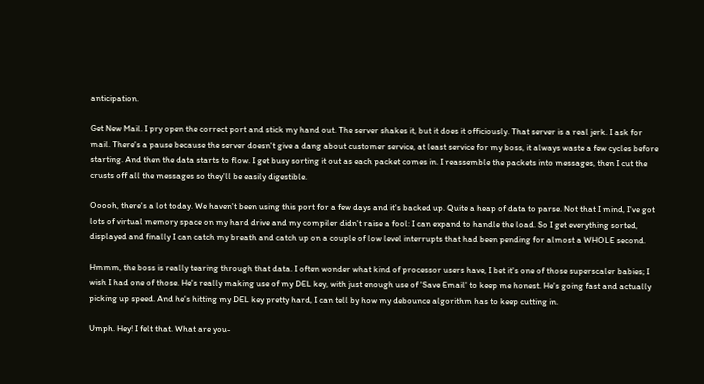anticipation.

Get New Mail. I pry open the correct port and stick my hand out. The server shakes it, but it does it officiously. That server is a real jerk. I ask for mail. There's a pause because the server doesn't give a dang about customer service, at least service for my boss, it always waste a few cycles before starting. And then the data starts to flow. I get busy sorting it out as each packet comes in. I reassemble the packets into messages, then I cut the crusts off all the messages so they'll be easily digestible.

Ooooh, there's a lot today. We haven't been using this port for a few days and it's backed up. Quite a heap of data to parse. Not that I mind, I've got lots of virtual memory space on my hard drive and my compiler didn't raise a fool: I can expand to handle the load. So I get everything sorted, displayed and finally I can catch my breath and catch up on a couple of low level interrupts that had been pending for almost a WHOLE second.

Hmmm, the boss is really tearing through that data. I often wonder what kind of processor users have, I bet it's one of those superscaler babies; I wish I had one of those. He's really making use of my DEL key, with just enough use of 'Save Email' to keep me honest. He's going fast and actually picking up speed. And he's hitting my DEL key pretty hard, I can tell by how my debounce algorithm has to keep cutting in.

Umph. Hey! I felt that. What are you-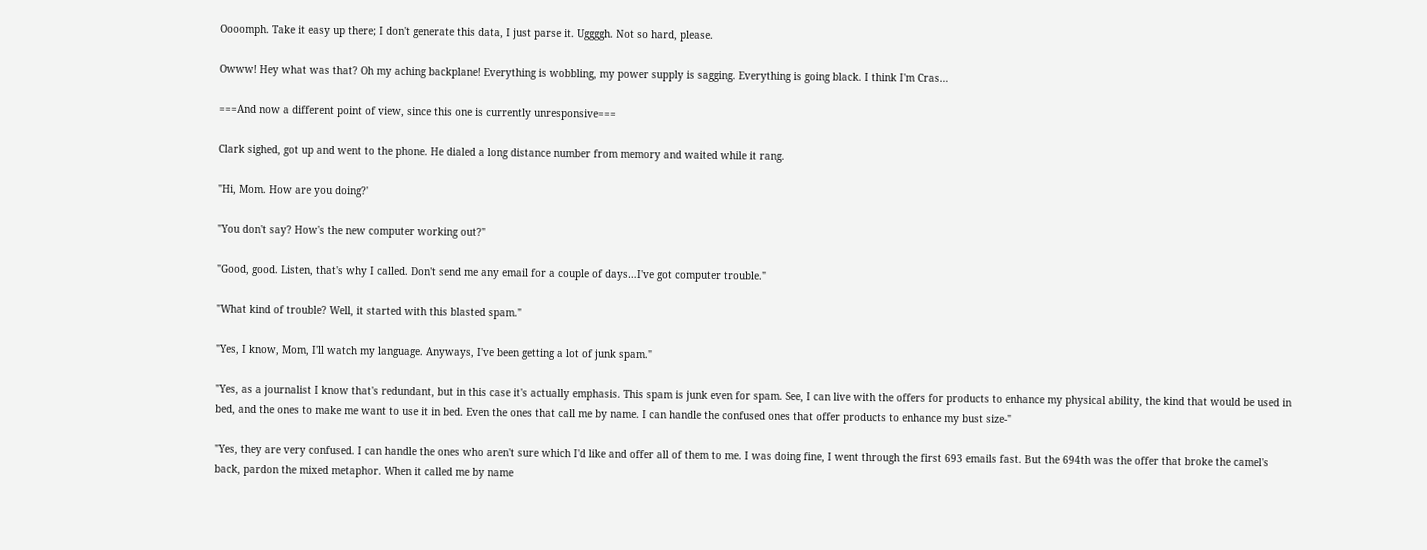Oooomph. Take it easy up there; I don't generate this data, I just parse it. Uggggh. Not so hard, please.

Owww! Hey what was that? Oh my aching backplane! Everything is wobbling, my power supply is sagging. Everything is going black. I think I'm Cras…

===And now a different point of view, since this one is currently unresponsive===

Clark sighed, got up and went to the phone. He dialed a long distance number from memory and waited while it rang.

"Hi, Mom. How are you doing?'

"You don't say? How's the new computer working out?"

"Good, good. Listen, that's why I called. Don't send me any email for a couple of days…I've got computer trouble."

"What kind of trouble? Well, it started with this blasted spam."

"Yes, I know, Mom, I'll watch my language. Anyways, I've been getting a lot of junk spam."

"Yes, as a journalist I know that's redundant, but in this case it's actually emphasis. This spam is junk even for spam. See, I can live with the offers for products to enhance my physical ability, the kind that would be used in bed, and the ones to make me want to use it in bed. Even the ones that call me by name. I can handle the confused ones that offer products to enhance my bust size-"

"Yes, they are very confused. I can handle the ones who aren't sure which I'd like and offer all of them to me. I was doing fine, I went through the first 693 emails fast. But the 694th was the offer that broke the camel's back, pardon the mixed metaphor. When it called me by name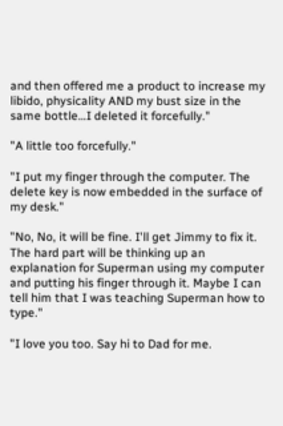and then offered me a product to increase my libido, physicality AND my bust size in the same bottle…I deleted it forcefully."

"A little too forcefully."

"I put my finger through the computer. The delete key is now embedded in the surface of my desk."

"No, No, it will be fine. I'll get Jimmy to fix it. The hard part will be thinking up an explanation for Superman using my computer and putting his finger through it. Maybe I can tell him that I was teaching Superman how to type."

"I love you too. Say hi to Dad for me.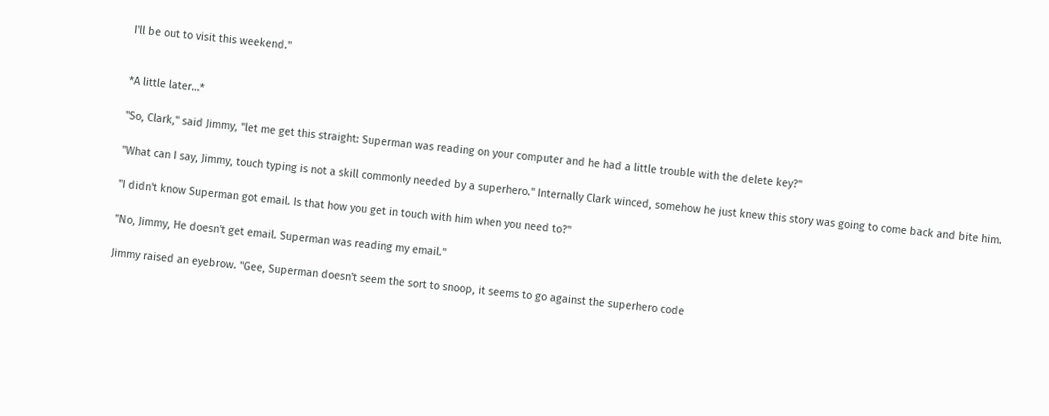I'll be out to visit this weekend."


*A little later…*

"So, Clark," said Jimmy, "let me get this straight: Superman was reading on your computer and he had a little trouble with the delete key?"

"What can I say, Jimmy, touch typing is not a skill commonly needed by a superhero." Internally Clark winced, somehow he just knew this story was going to come back and bite him.

"I didn't know Superman got email. Is that how you get in touch with him when you need to?"

"No, Jimmy, He doesn't get email. Superman was reading my email."

Jimmy raised an eyebrow. "Gee, Superman doesn't seem the sort to snoop, it seems to go against the superhero code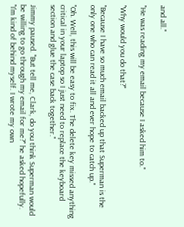and all."

"He was reading my email because I asked him to."

"Why would you do that?"

"Because I have so much email backed up that Superman is the only one who can read it all and ever hope to catch up."

"Oh. Well, this will be easy to fix. The delete key missed anything critical in your laptop so I just need to replace the keyboard section and glue the case back together."

Jimmy paused. "But tell me, Clark, do you think Superman would be willing to go through my email for me?" he asked hopefully. "I'm kind of behind myself. I wrote my own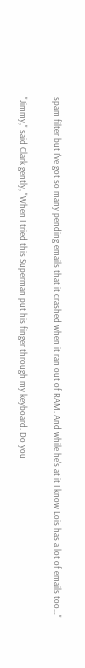spam filter but I've got so many pending emails that it crashed when it ran out of RAM. And while he's at it I know Lois has a lot of emails too…"

"Jimmy," said Clark gently, "When I tried this Superman put his finger through my keyboard. Do you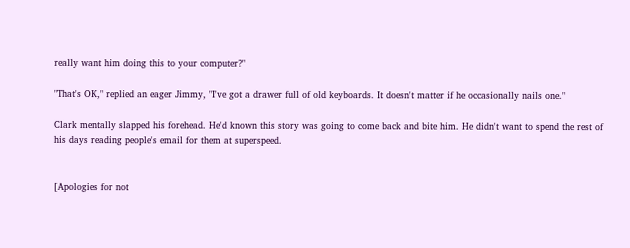really want him doing this to your computer?"

"That's OK," replied an eager Jimmy, "I've got a drawer full of old keyboards. It doesn't matter if he occasionally nails one."

Clark mentally slapped his forehead. He'd known this story was going to come back and bite him. He didn't want to spend the rest of his days reading people's email for them at superspeed.


[Apologies for not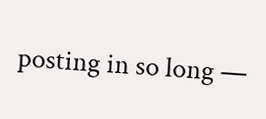posting in so long —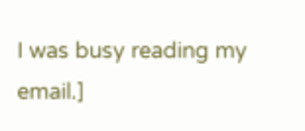I was busy reading my email.]